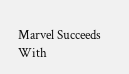Marvel Succeeds With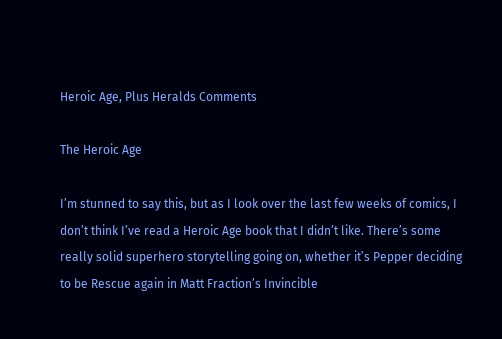Heroic Age, Plus Heralds Comments

The Heroic Age

I’m stunned to say this, but as I look over the last few weeks of comics, I don’t think I’ve read a Heroic Age book that I didn’t like. There’s some really solid superhero storytelling going on, whether it’s Pepper deciding to be Rescue again in Matt Fraction’s Invincible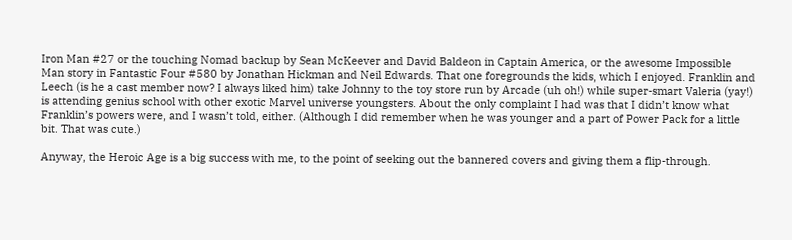Iron Man #27 or the touching Nomad backup by Sean McKeever and David Baldeon in Captain America, or the awesome Impossible Man story in Fantastic Four #580 by Jonathan Hickman and Neil Edwards. That one foregrounds the kids, which I enjoyed. Franklin and Leech (is he a cast member now? I always liked him) take Johnny to the toy store run by Arcade (uh oh!) while super-smart Valeria (yay!) is attending genius school with other exotic Marvel universe youngsters. About the only complaint I had was that I didn’t know what Franklin’s powers were, and I wasn’t told, either. (Although I did remember when he was younger and a part of Power Pack for a little bit. That was cute.)

Anyway, the Heroic Age is a big success with me, to the point of seeking out the bannered covers and giving them a flip-through.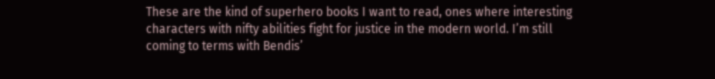These are the kind of superhero books I want to read, ones where interesting characters with nifty abilities fight for justice in the modern world. I’m still coming to terms with Bendis’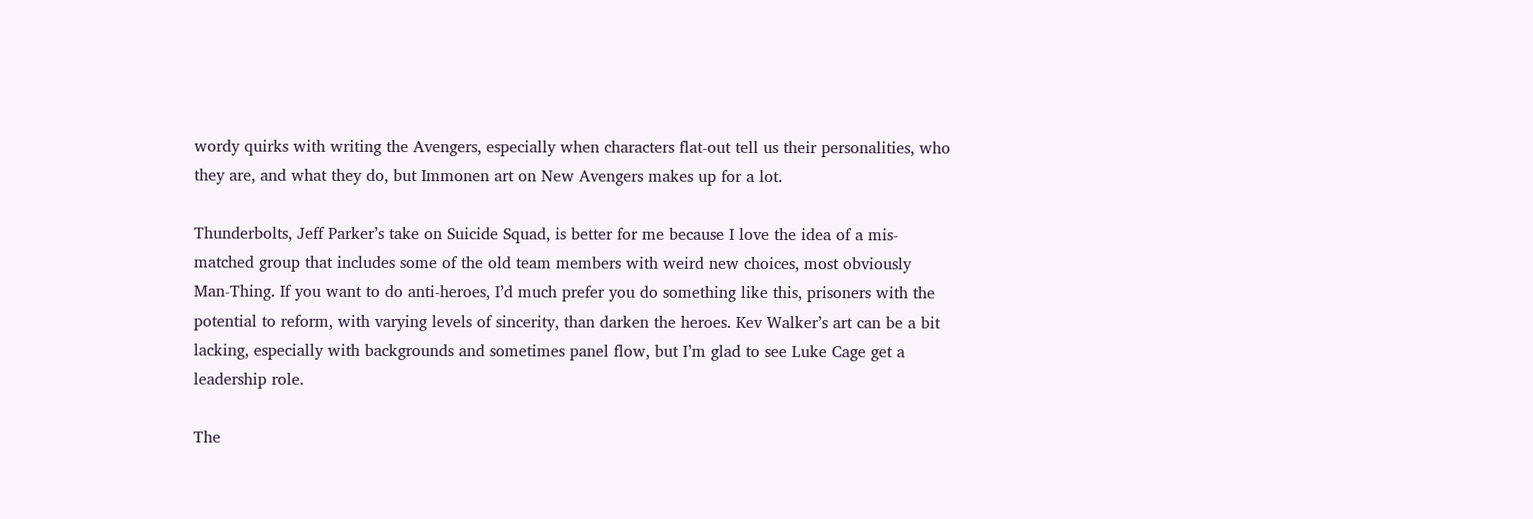wordy quirks with writing the Avengers, especially when characters flat-out tell us their personalities, who they are, and what they do, but Immonen art on New Avengers makes up for a lot.

Thunderbolts, Jeff Parker’s take on Suicide Squad, is better for me because I love the idea of a mis-matched group that includes some of the old team members with weird new choices, most obviously Man-Thing. If you want to do anti-heroes, I’d much prefer you do something like this, prisoners with the potential to reform, with varying levels of sincerity, than darken the heroes. Kev Walker’s art can be a bit lacking, especially with backgrounds and sometimes panel flow, but I’m glad to see Luke Cage get a leadership role.

The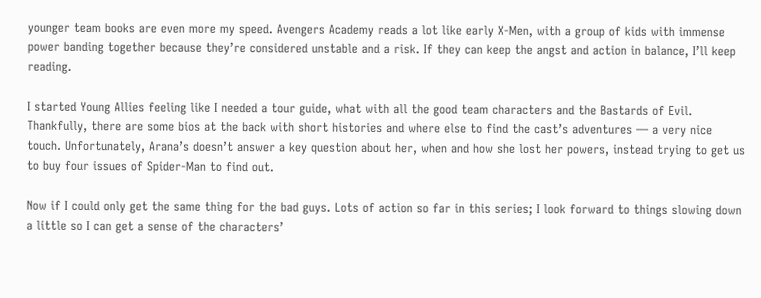younger team books are even more my speed. Avengers Academy reads a lot like early X-Men, with a group of kids with immense power banding together because they’re considered unstable and a risk. If they can keep the angst and action in balance, I’ll keep reading.

I started Young Allies feeling like I needed a tour guide, what with all the good team characters and the Bastards of Evil. Thankfully, there are some bios at the back with short histories and where else to find the cast’s adventures — a very nice touch. Unfortunately, Arana’s doesn’t answer a key question about her, when and how she lost her powers, instead trying to get us to buy four issues of Spider-Man to find out.

Now if I could only get the same thing for the bad guys. Lots of action so far in this series; I look forward to things slowing down a little so I can get a sense of the characters’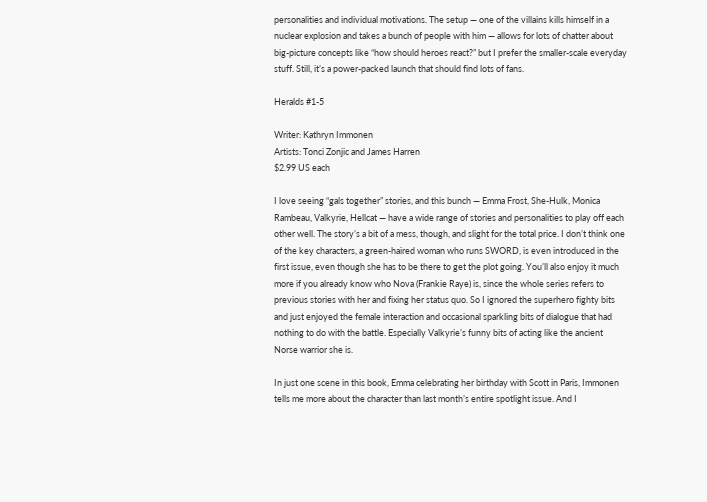personalities and individual motivations. The setup — one of the villains kills himself in a nuclear explosion and takes a bunch of people with him — allows for lots of chatter about big-picture concepts like “how should heroes react?” but I prefer the smaller-scale everyday stuff. Still, it’s a power-packed launch that should find lots of fans.

Heralds #1-5

Writer: Kathryn Immonen
Artists: Tonci Zonjic and James Harren
$2.99 US each

I love seeing “gals together” stories, and this bunch — Emma Frost, She-Hulk, Monica Rambeau, Valkyrie, Hellcat — have a wide range of stories and personalities to play off each other well. The story’s a bit of a mess, though, and slight for the total price. I don’t think one of the key characters, a green-haired woman who runs SWORD, is even introduced in the first issue, even though she has to be there to get the plot going. You’ll also enjoy it much more if you already know who Nova (Frankie Raye) is, since the whole series refers to previous stories with her and fixing her status quo. So I ignored the superhero fighty bits and just enjoyed the female interaction and occasional sparkling bits of dialogue that had nothing to do with the battle. Especially Valkyrie’s funny bits of acting like the ancient Norse warrior she is.

In just one scene in this book, Emma celebrating her birthday with Scott in Paris, Immonen tells me more about the character than last month’s entire spotlight issue. And I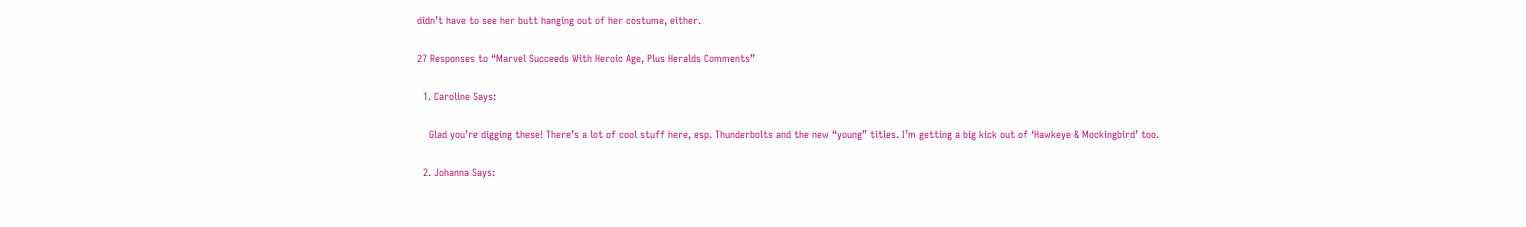didn’t have to see her butt hanging out of her costume, either.

27 Responses to “Marvel Succeeds With Heroic Age, Plus Heralds Comments”

  1. Caroline Says:

    Glad you’re digging these! There’s a lot of cool stuff here, esp. Thunderbolts and the new “young” titles. I’m getting a big kick out of ‘Hawkeye & Mockingbird’ too.

  2. Johanna Says: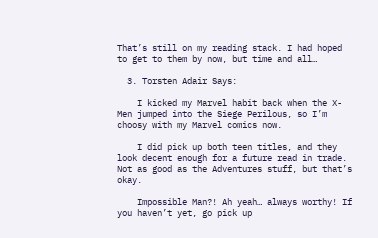That’s still on my reading stack. I had hoped to get to them by now, but time and all…

  3. Torsten Adair Says:

    I kicked my Marvel habit back when the X-Men jumped into the Siege Perilous, so I’m choosy with my Marvel comics now.

    I did pick up both teen titles, and they look decent enough for a future read in trade. Not as good as the Adventures stuff, but that’s okay.

    Impossible Man?! Ah yeah… always worthy! If you haven’t yet, go pick up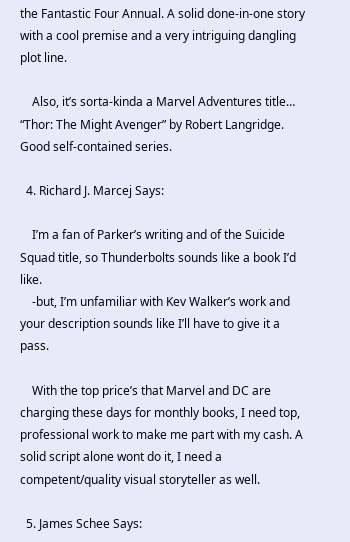the Fantastic Four Annual. A solid done-in-one story with a cool premise and a very intriguing dangling plot line.

    Also, it’s sorta-kinda a Marvel Adventures title… “Thor: The Might Avenger” by Robert Langridge. Good self-contained series.

  4. Richard J. Marcej Says:

    I’m a fan of Parker’s writing and of the Suicide Squad title, so Thunderbolts sounds like a book I’d like.
    -but, I’m unfamiliar with Kev Walker’s work and your description sounds like I’ll have to give it a pass.

    With the top price’s that Marvel and DC are charging these days for monthly books, I need top, professional work to make me part with my cash. A solid script alone wont do it, I need a competent/quality visual storyteller as well.

  5. James Schee Says: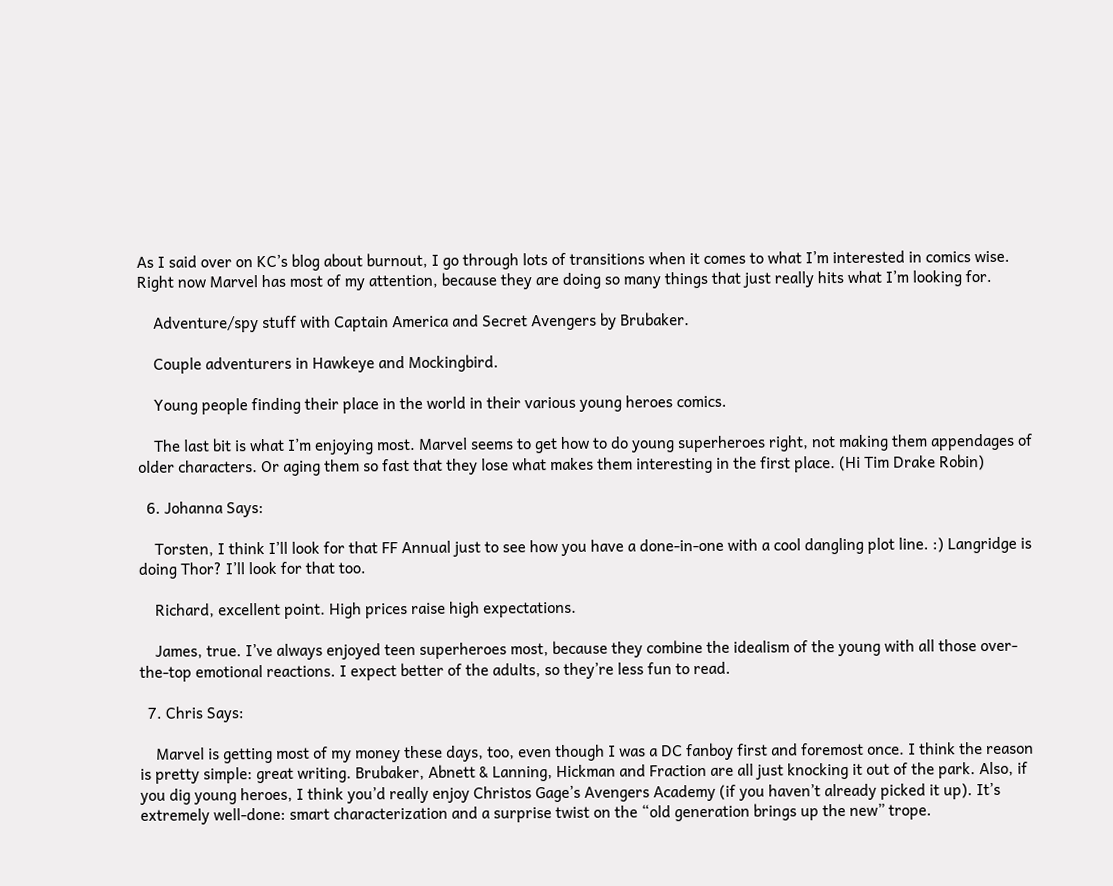As I said over on KC’s blog about burnout, I go through lots of transitions when it comes to what I’m interested in comics wise. Right now Marvel has most of my attention, because they are doing so many things that just really hits what I’m looking for.

    Adventure/spy stuff with Captain America and Secret Avengers by Brubaker.

    Couple adventurers in Hawkeye and Mockingbird.

    Young people finding their place in the world in their various young heroes comics.

    The last bit is what I’m enjoying most. Marvel seems to get how to do young superheroes right, not making them appendages of older characters. Or aging them so fast that they lose what makes them interesting in the first place. (Hi Tim Drake Robin)

  6. Johanna Says:

    Torsten, I think I’ll look for that FF Annual just to see how you have a done-in-one with a cool dangling plot line. :) Langridge is doing Thor? I’ll look for that too.

    Richard, excellent point. High prices raise high expectations.

    James, true. I’ve always enjoyed teen superheroes most, because they combine the idealism of the young with all those over-the-top emotional reactions. I expect better of the adults, so they’re less fun to read.

  7. Chris Says:

    Marvel is getting most of my money these days, too, even though I was a DC fanboy first and foremost once. I think the reason is pretty simple: great writing. Brubaker, Abnett & Lanning, Hickman and Fraction are all just knocking it out of the park. Also, if you dig young heroes, I think you’d really enjoy Christos Gage’s Avengers Academy (if you haven’t already picked it up). It’s extremely well-done: smart characterization and a surprise twist on the “old generation brings up the new” trope.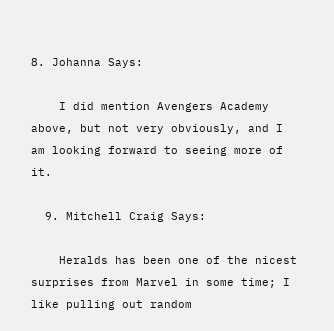8. Johanna Says:

    I did mention Avengers Academy above, but not very obviously, and I am looking forward to seeing more of it.

  9. Mitchell Craig Says:

    Heralds has been one of the nicest surprises from Marvel in some time; I like pulling out random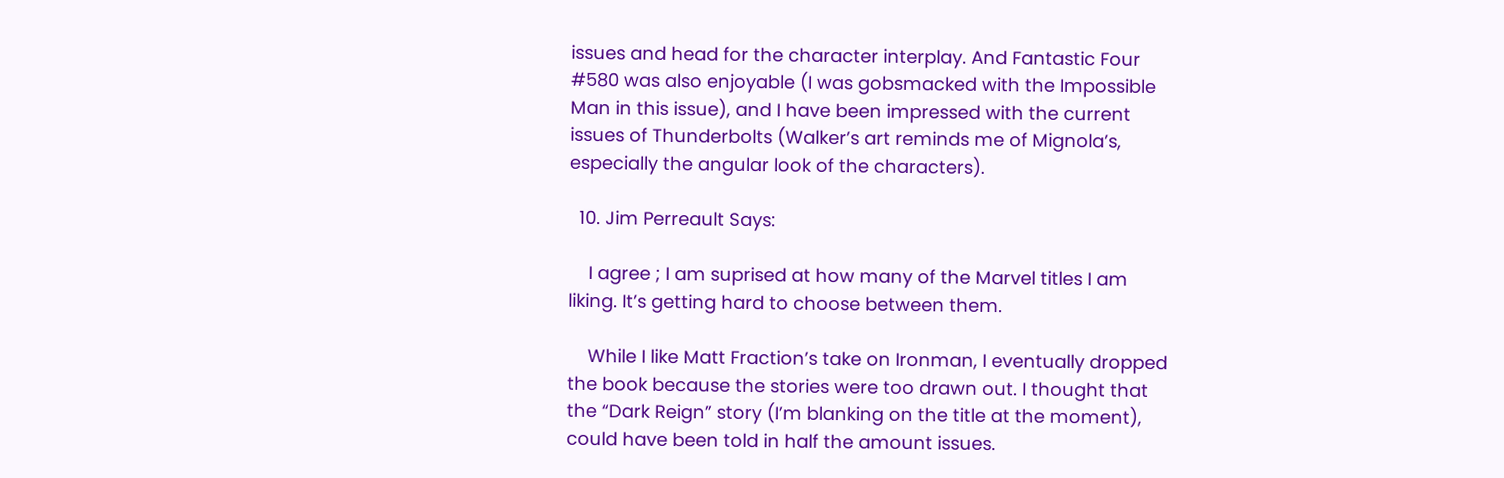issues and head for the character interplay. And Fantastic Four #580 was also enjoyable (I was gobsmacked with the Impossible Man in this issue), and I have been impressed with the current issues of Thunderbolts (Walker’s art reminds me of Mignola’s, especially the angular look of the characters).

  10. Jim Perreault Says:

    I agree ; I am suprised at how many of the Marvel titles I am liking. It’s getting hard to choose between them.

    While I like Matt Fraction’s take on Ironman, I eventually dropped the book because the stories were too drawn out. I thought that the “Dark Reign” story (I’m blanking on the title at the moment), could have been told in half the amount issues.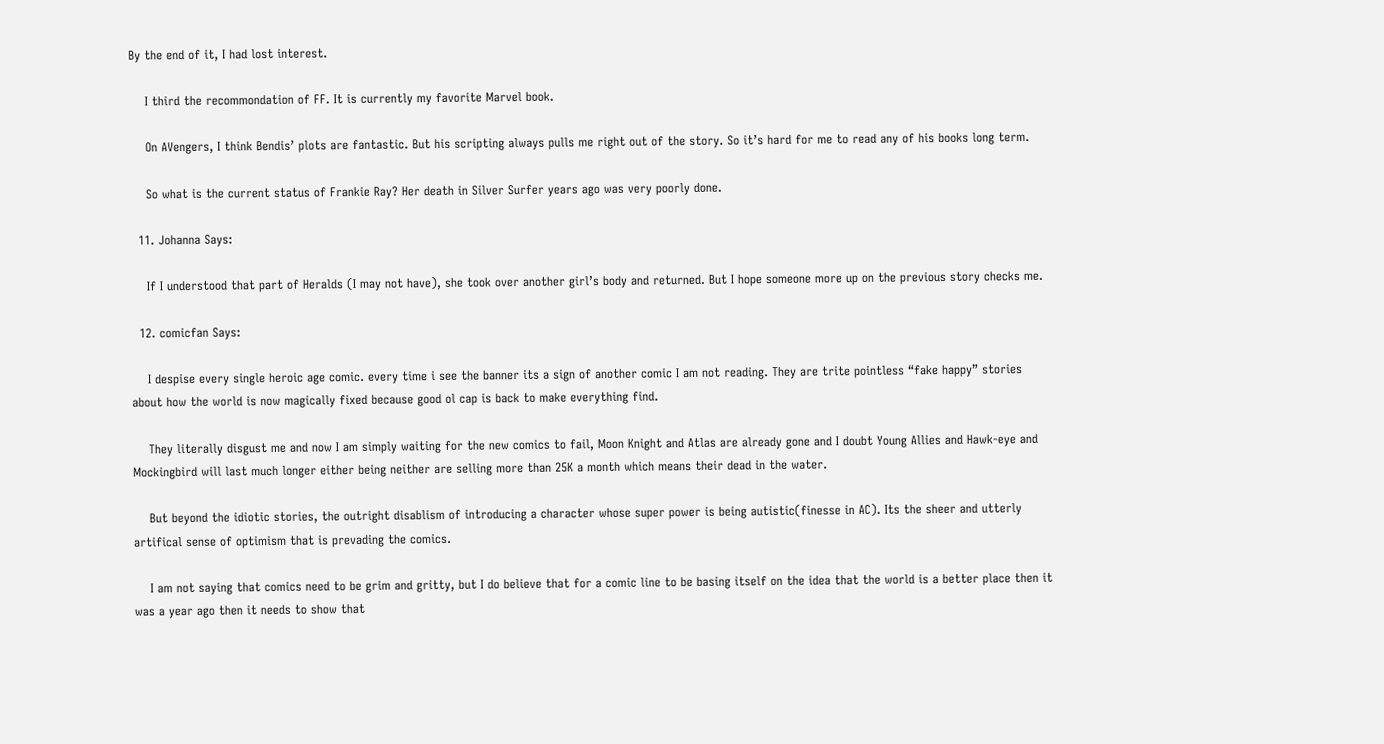By the end of it, I had lost interest.

    I third the recommondation of FF. It is currently my favorite Marvel book.

    On AVengers, I think Bendis’ plots are fantastic. But his scripting always pulls me right out of the story. So it’s hard for me to read any of his books long term.

    So what is the current status of Frankie Ray? Her death in Silver Surfer years ago was very poorly done.

  11. Johanna Says:

    If I understood that part of Heralds (I may not have), she took over another girl’s body and returned. But I hope someone more up on the previous story checks me.

  12. comicfan Says:

    I despise every single heroic age comic. every time i see the banner its a sign of another comic I am not reading. They are trite pointless “fake happy” stories about how the world is now magically fixed because good ol cap is back to make everything find.

    They literally disgust me and now I am simply waiting for the new comics to fail, Moon Knight and Atlas are already gone and I doubt Young Allies and Hawk-eye and Mockingbird will last much longer either being neither are selling more than 25K a month which means their dead in the water.

    But beyond the idiotic stories, the outright disablism of introducing a character whose super power is being autistic(finesse in AC). Its the sheer and utterly artifical sense of optimism that is prevading the comics.

    I am not saying that comics need to be grim and gritty, but I do believe that for a comic line to be basing itself on the idea that the world is a better place then it was a year ago then it needs to show that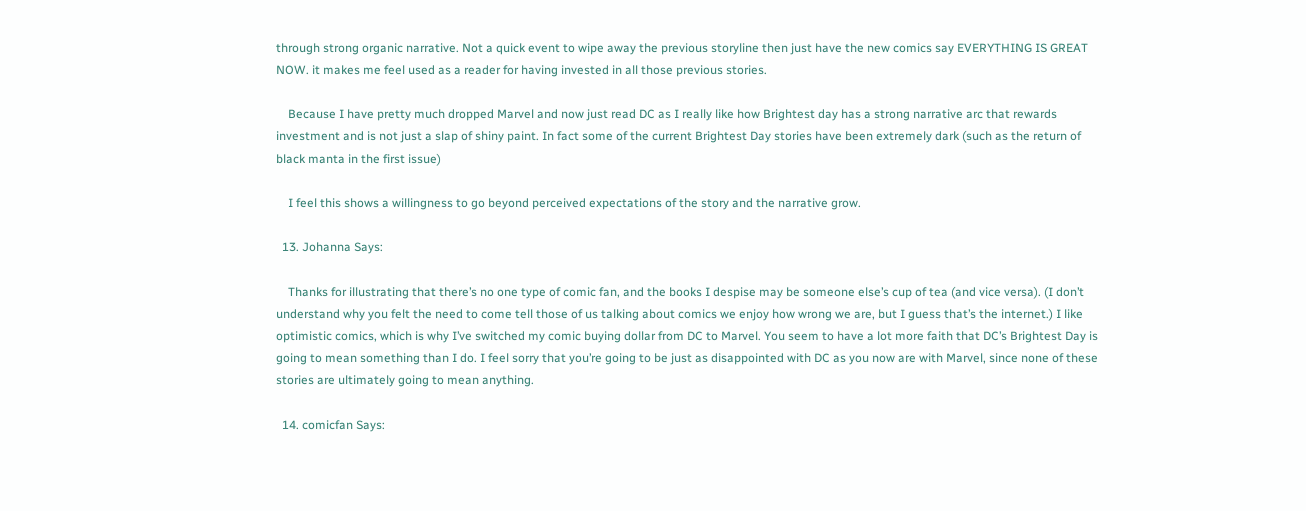through strong organic narrative. Not a quick event to wipe away the previous storyline then just have the new comics say EVERYTHING IS GREAT NOW. it makes me feel used as a reader for having invested in all those previous stories.

    Because I have pretty much dropped Marvel and now just read DC as I really like how Brightest day has a strong narrative arc that rewards investment and is not just a slap of shiny paint. In fact some of the current Brightest Day stories have been extremely dark (such as the return of black manta in the first issue)

    I feel this shows a willingness to go beyond perceived expectations of the story and the narrative grow.

  13. Johanna Says:

    Thanks for illustrating that there’s no one type of comic fan, and the books I despise may be someone else’s cup of tea (and vice versa). (I don’t understand why you felt the need to come tell those of us talking about comics we enjoy how wrong we are, but I guess that’s the internet.) I like optimistic comics, which is why I’ve switched my comic buying dollar from DC to Marvel. You seem to have a lot more faith that DC’s Brightest Day is going to mean something than I do. I feel sorry that you’re going to be just as disappointed with DC as you now are with Marvel, since none of these stories are ultimately going to mean anything.

  14. comicfan Says: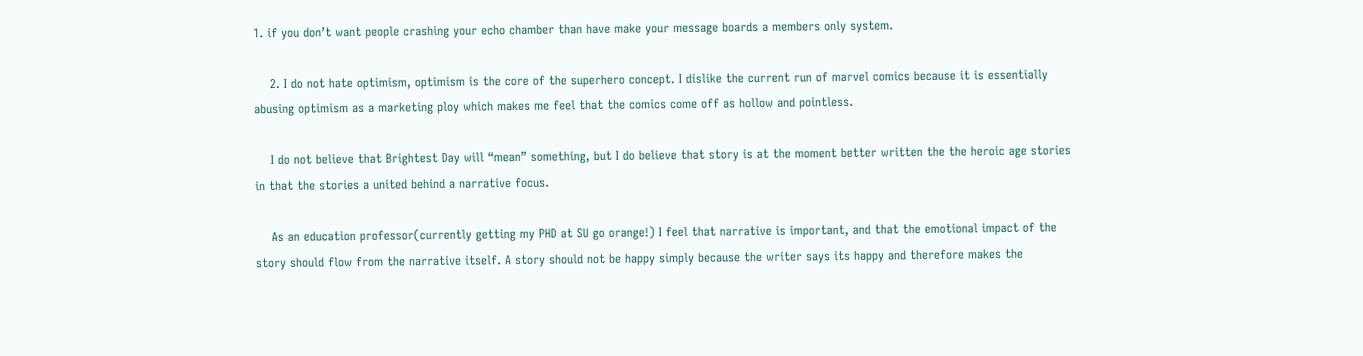1. if you don’t want people crashing your echo chamber than have make your message boards a members only system.

    2. I do not hate optimism, optimism is the core of the superhero concept. I dislike the current run of marvel comics because it is essentially abusing optimism as a marketing ploy which makes me feel that the comics come off as hollow and pointless.

    I do not believe that Brightest Day will “mean” something, but I do believe that story is at the moment better written the the heroic age stories in that the stories a united behind a narrative focus.

    As an education professor(currently getting my PHD at SU go orange!) I feel that narrative is important, and that the emotional impact of the story should flow from the narrative itself. A story should not be happy simply because the writer says its happy and therefore makes the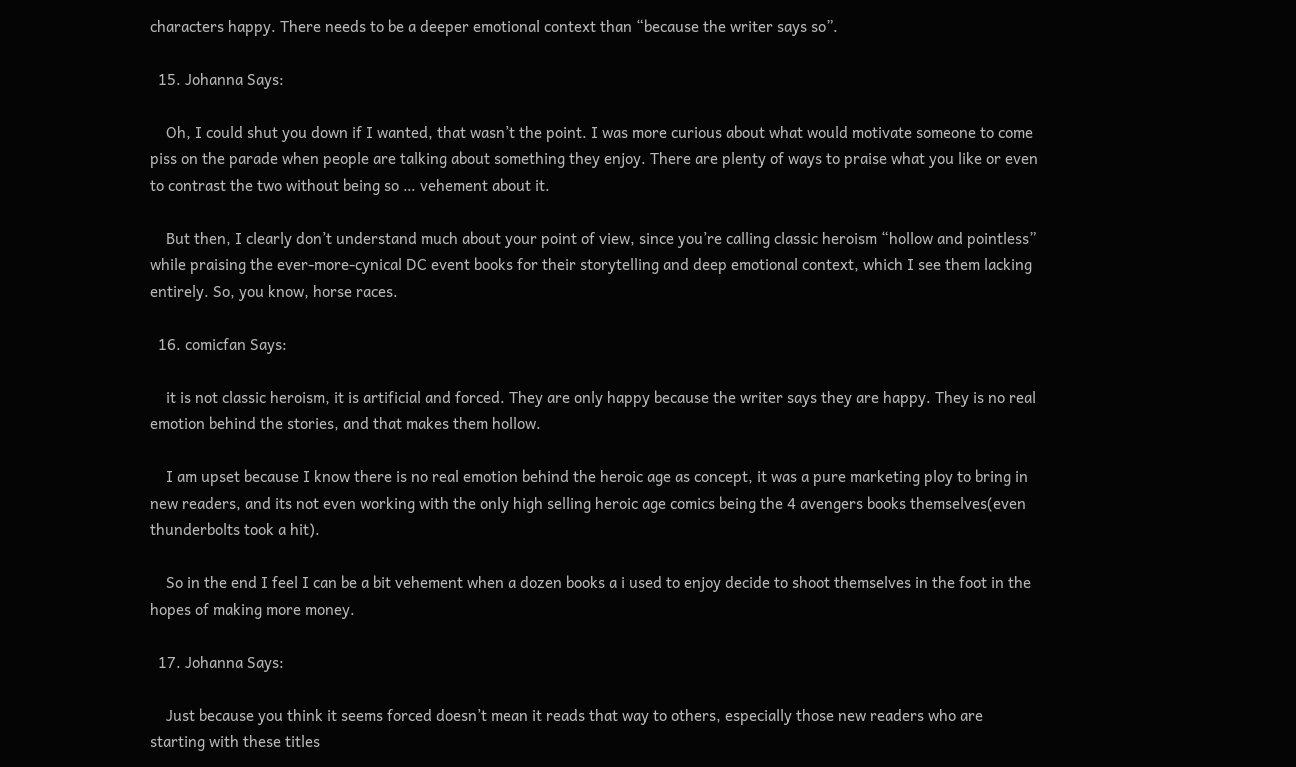characters happy. There needs to be a deeper emotional context than “because the writer says so”.

  15. Johanna Says:

    Oh, I could shut you down if I wanted, that wasn’t the point. I was more curious about what would motivate someone to come piss on the parade when people are talking about something they enjoy. There are plenty of ways to praise what you like or even to contrast the two without being so … vehement about it.

    But then, I clearly don’t understand much about your point of view, since you’re calling classic heroism “hollow and pointless” while praising the ever-more-cynical DC event books for their storytelling and deep emotional context, which I see them lacking entirely. So, you know, horse races.

  16. comicfan Says:

    it is not classic heroism, it is artificial and forced. They are only happy because the writer says they are happy. They is no real emotion behind the stories, and that makes them hollow.

    I am upset because I know there is no real emotion behind the heroic age as concept, it was a pure marketing ploy to bring in new readers, and its not even working with the only high selling heroic age comics being the 4 avengers books themselves(even thunderbolts took a hit).

    So in the end I feel I can be a bit vehement when a dozen books a i used to enjoy decide to shoot themselves in the foot in the hopes of making more money.

  17. Johanna Says:

    Just because you think it seems forced doesn’t mean it reads that way to others, especially those new readers who are starting with these titles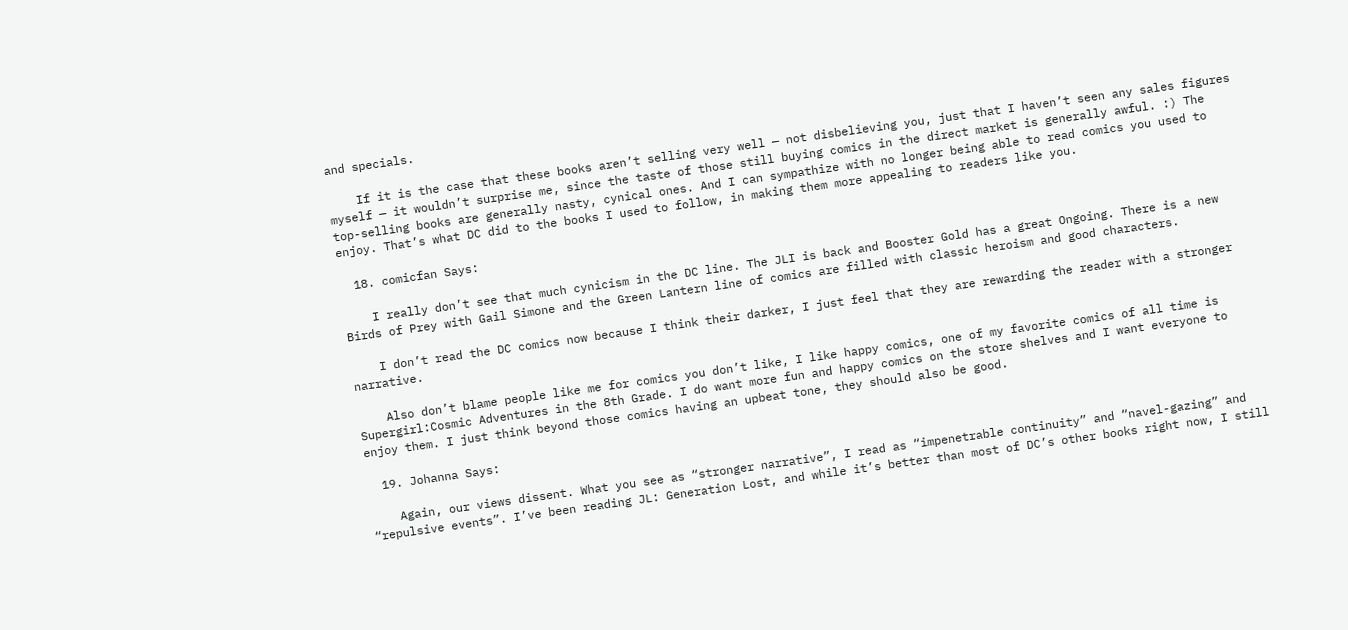and specials.

    If it is the case that these books aren’t selling very well — not disbelieving you, just that I haven’t seen any sales figures myself — it wouldn’t surprise me, since the taste of those still buying comics in the direct market is generally awful. :) The top-selling books are generally nasty, cynical ones. And I can sympathize with no longer being able to read comics you used to enjoy. That’s what DC did to the books I used to follow, in making them more appealing to readers like you.

  18. comicfan Says:

    I really don’t see that much cynicism in the DC line. The JLI is back and Booster Gold has a great Ongoing. There is a new Birds of Prey with Gail Simone and the Green Lantern line of comics are filled with classic heroism and good characters.

    I don’t read the DC comics now because I think their darker, I just feel that they are rewarding the reader with a stronger narrative.

    Also don’t blame people like me for comics you don’t like, I like happy comics, one of my favorite comics of all time is Supergirl:Cosmic Adventures in the 8th Grade. I do want more fun and happy comics on the store shelves and I want everyone to enjoy them. I just think beyond those comics having an upbeat tone, they should also be good.

  19. Johanna Says:

    Again, our views dissent. What you see as “stronger narrative”, I read as “impenetrable continuity” and “navel-gazing” and “repulsive events”. I’ve been reading JL: Generation Lost, and while it’s better than most of DC’s other books right now, I still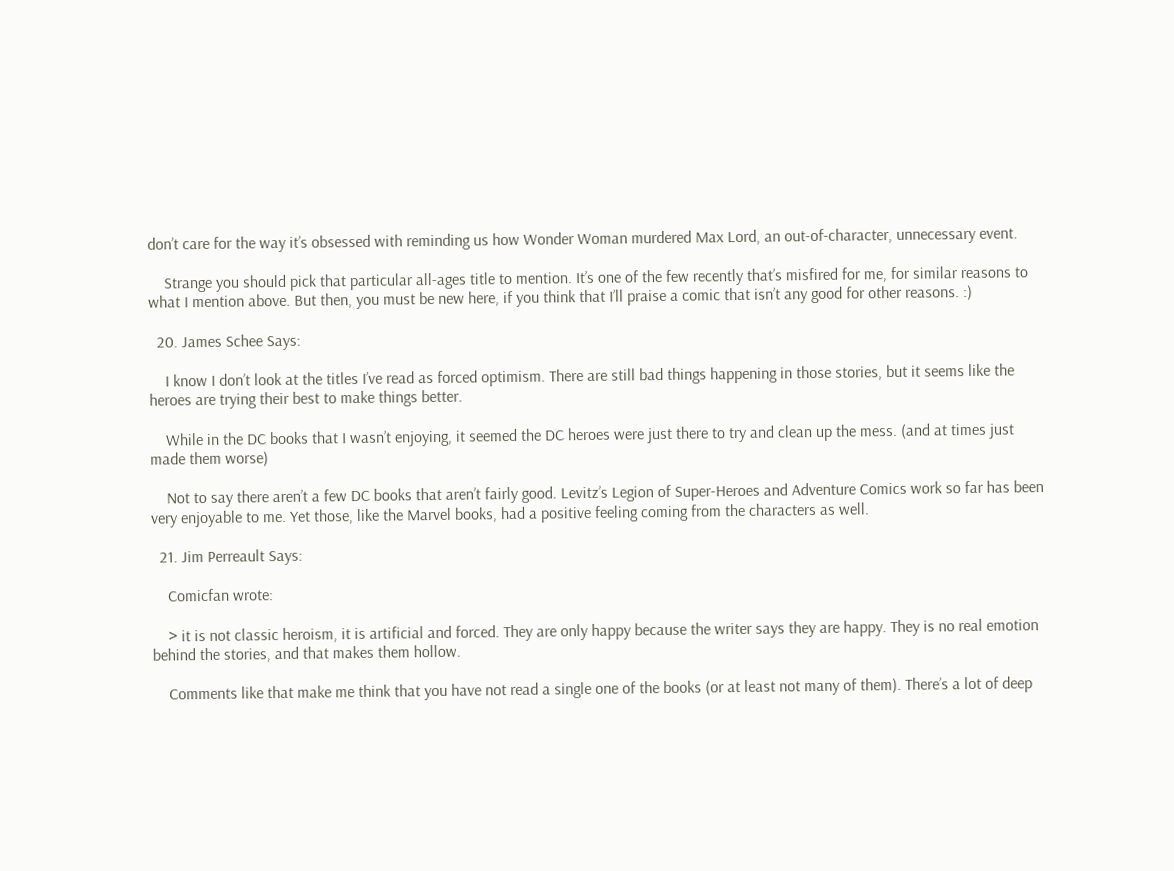don’t care for the way it’s obsessed with reminding us how Wonder Woman murdered Max Lord, an out-of-character, unnecessary event.

    Strange you should pick that particular all-ages title to mention. It’s one of the few recently that’s misfired for me, for similar reasons to what I mention above. But then, you must be new here, if you think that I’ll praise a comic that isn’t any good for other reasons. :)

  20. James Schee Says:

    I know I don’t look at the titles I’ve read as forced optimism. There are still bad things happening in those stories, but it seems like the heroes are trying their best to make things better.

    While in the DC books that I wasn’t enjoying, it seemed the DC heroes were just there to try and clean up the mess. (and at times just made them worse)

    Not to say there aren’t a few DC books that aren’t fairly good. Levitz’s Legion of Super-Heroes and Adventure Comics work so far has been very enjoyable to me. Yet those, like the Marvel books, had a positive feeling coming from the characters as well.

  21. Jim Perreault Says:

    Comicfan wrote:

    > it is not classic heroism, it is artificial and forced. They are only happy because the writer says they are happy. They is no real emotion behind the stories, and that makes them hollow.

    Comments like that make me think that you have not read a single one of the books (or at least not many of them). There’s a lot of deep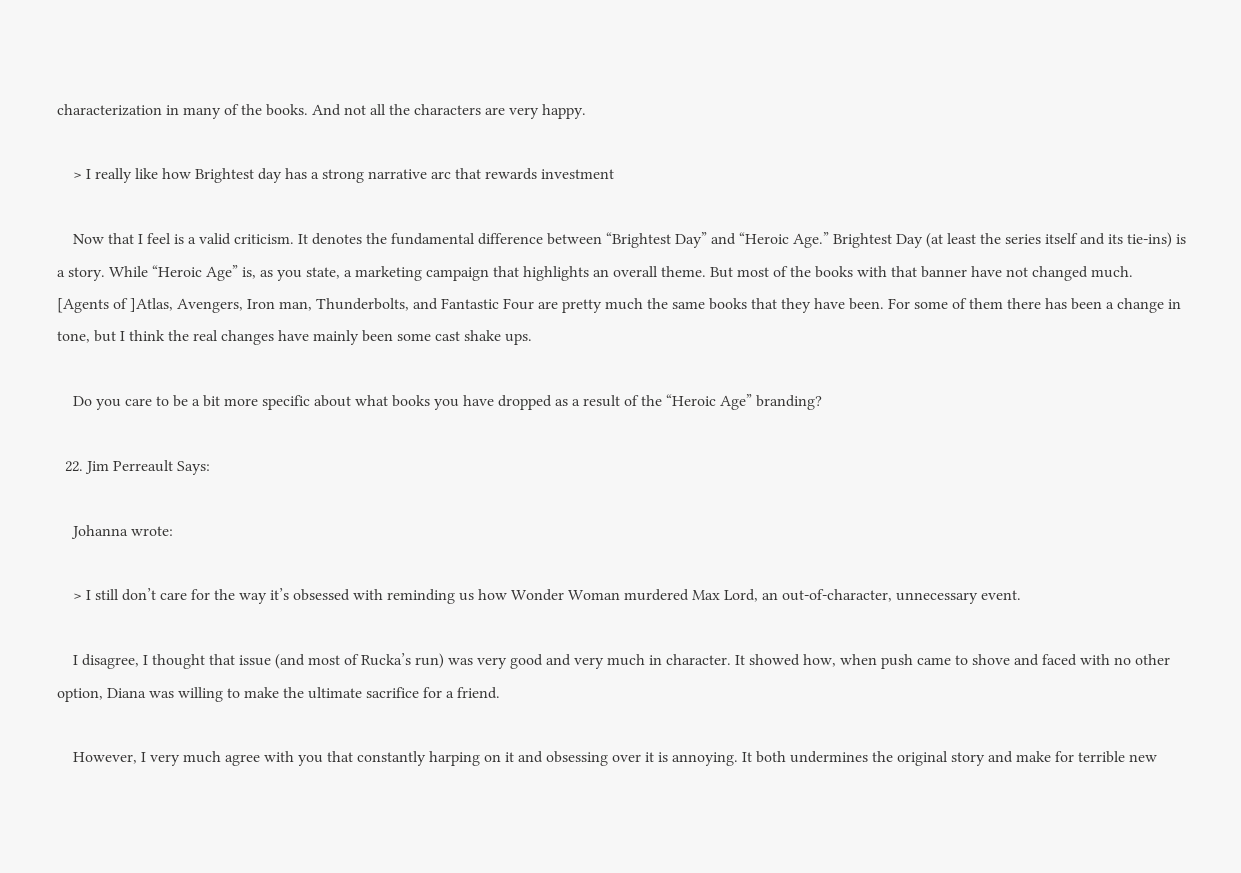characterization in many of the books. And not all the characters are very happy.

    > I really like how Brightest day has a strong narrative arc that rewards investment

    Now that I feel is a valid criticism. It denotes the fundamental difference between “Brightest Day” and “Heroic Age.” Brightest Day (at least the series itself and its tie-ins) is a story. While “Heroic Age” is, as you state, a marketing campaign that highlights an overall theme. But most of the books with that banner have not changed much. [Agents of ]Atlas, Avengers, Iron man, Thunderbolts, and Fantastic Four are pretty much the same books that they have been. For some of them there has been a change in tone, but I think the real changes have mainly been some cast shake ups.

    Do you care to be a bit more specific about what books you have dropped as a result of the “Heroic Age” branding?

  22. Jim Perreault Says:

    Johanna wrote:

    > I still don’t care for the way it’s obsessed with reminding us how Wonder Woman murdered Max Lord, an out-of-character, unnecessary event.

    I disagree, I thought that issue (and most of Rucka’s run) was very good and very much in character. It showed how, when push came to shove and faced with no other option, Diana was willing to make the ultimate sacrifice for a friend.

    However, I very much agree with you that constantly harping on it and obsessing over it is annoying. It both undermines the original story and make for terrible new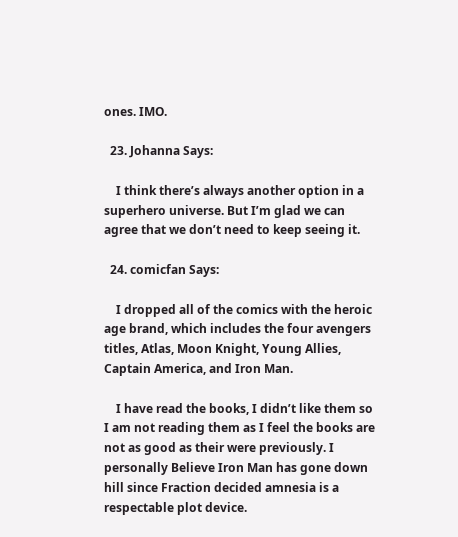ones. IMO.

  23. Johanna Says:

    I think there’s always another option in a superhero universe. But I’m glad we can agree that we don’t need to keep seeing it.

  24. comicfan Says:

    I dropped all of the comics with the heroic age brand, which includes the four avengers titles, Atlas, Moon Knight, Young Allies, Captain America, and Iron Man.

    I have read the books, I didn’t like them so I am not reading them as I feel the books are not as good as their were previously. I personally Believe Iron Man has gone down hill since Fraction decided amnesia is a respectable plot device.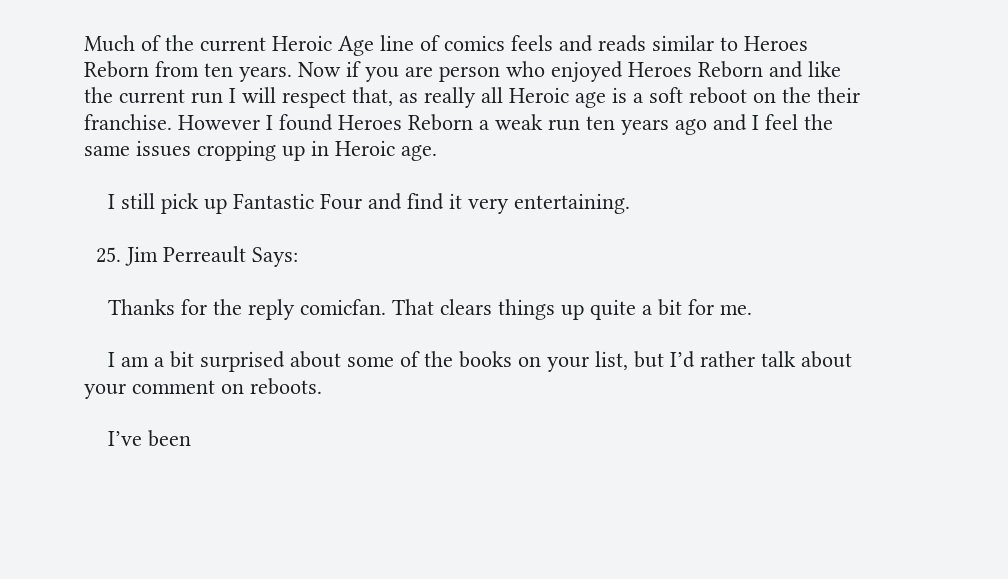Much of the current Heroic Age line of comics feels and reads similar to Heroes Reborn from ten years. Now if you are person who enjoyed Heroes Reborn and like the current run I will respect that, as really all Heroic age is a soft reboot on the their franchise. However I found Heroes Reborn a weak run ten years ago and I feel the same issues cropping up in Heroic age.

    I still pick up Fantastic Four and find it very entertaining.

  25. Jim Perreault Says:

    Thanks for the reply comicfan. That clears things up quite a bit for me.

    I am a bit surprised about some of the books on your list, but I’d rather talk about your comment on reboots.

    I’ve been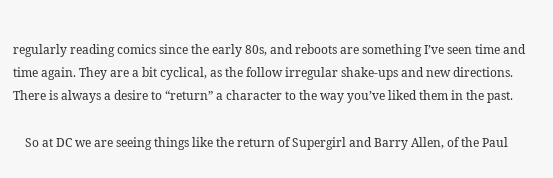regularly reading comics since the early 80s, and reboots are something I’ve seen time and time again. They are a bit cyclical, as the follow irregular shake-ups and new directions. There is always a desire to “return” a character to the way you’ve liked them in the past.

    So at DC we are seeing things like the return of Supergirl and Barry Allen, of the Paul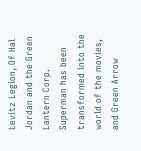Levitz Legion, Of Hal Jordan and the Green Lantern Corp. Superman has been transformed into the world of the movies, and Green Arrow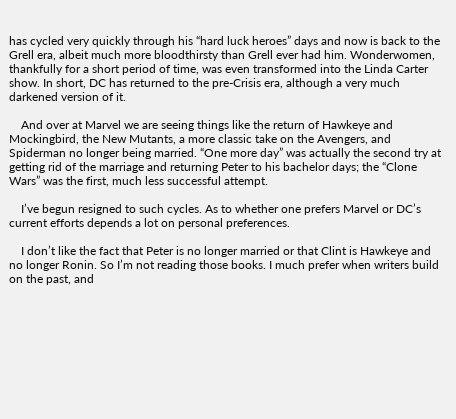has cycled very quickly through his “hard luck heroes” days and now is back to the Grell era, albeit much more bloodthirsty than Grell ever had him. Wonderwomen, thankfully for a short period of time, was even transformed into the Linda Carter show. In short, DC has returned to the pre-Crisis era, although a very much darkened version of it.

    And over at Marvel we are seeing things like the return of Hawkeye and Mockingbird, the New Mutants, a more classic take on the Avengers, and Spiderman no longer being married. “One more day” was actually the second try at getting rid of the marriage and returning Peter to his bachelor days; the “Clone Wars” was the first, much less successful attempt.

    I’ve begun resigned to such cycles. As to whether one prefers Marvel or DC’s current efforts depends a lot on personal preferences.

    I don’t like the fact that Peter is no longer married or that Clint is Hawkeye and no longer Ronin. So I’m not reading those books. I much prefer when writers build on the past, and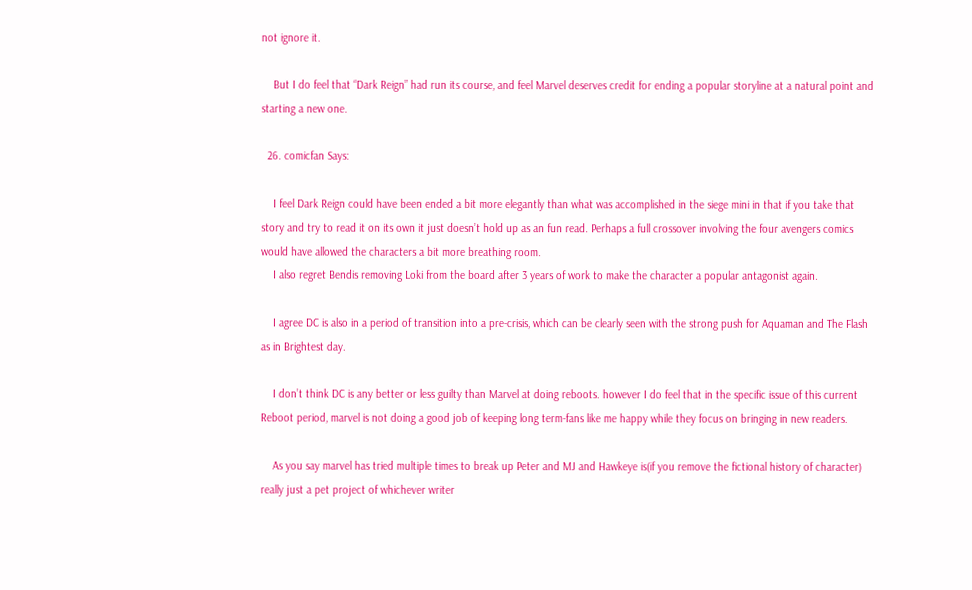not ignore it.

    But I do feel that “Dark Reign” had run its course, and feel Marvel deserves credit for ending a popular storyline at a natural point and starting a new one.

  26. comicfan Says:

    I feel Dark Reign could have been ended a bit more elegantly than what was accomplished in the siege mini in that if you take that story and try to read it on its own it just doesn’t hold up as an fun read. Perhaps a full crossover involving the four avengers comics would have allowed the characters a bit more breathing room.
    I also regret Bendis removing Loki from the board after 3 years of work to make the character a popular antagonist again.

    I agree DC is also in a period of transition into a pre-crisis, which can be clearly seen with the strong push for Aquaman and The Flash as in Brightest day.

    I don’t think DC is any better or less guilty than Marvel at doing reboots. however I do feel that in the specific issue of this current Reboot period, marvel is not doing a good job of keeping long term-fans like me happy while they focus on bringing in new readers.

    As you say marvel has tried multiple times to break up Peter and MJ and Hawkeye is(if you remove the fictional history of character) really just a pet project of whichever writer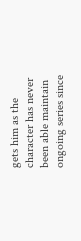gets him as the character has never been able maintain ongoing series since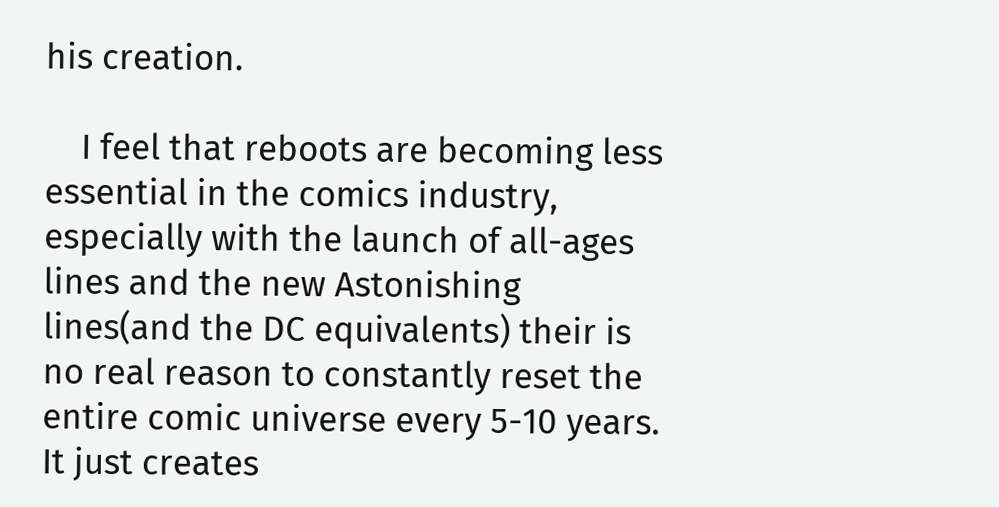his creation.

    I feel that reboots are becoming less essential in the comics industry, especially with the launch of all-ages lines and the new Astonishing lines(and the DC equivalents) their is no real reason to constantly reset the entire comic universe every 5-10 years. It just creates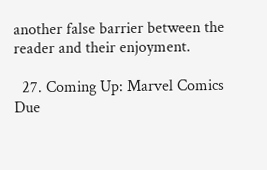another false barrier between the reader and their enjoyment.

  27. Coming Up: Marvel Comics Due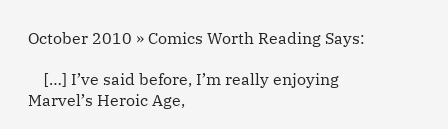October 2010 » Comics Worth Reading Says:

    […] I’ve said before, I’m really enjoying Marvel’s Heroic Age,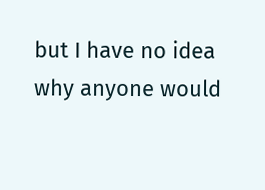but I have no idea why anyone would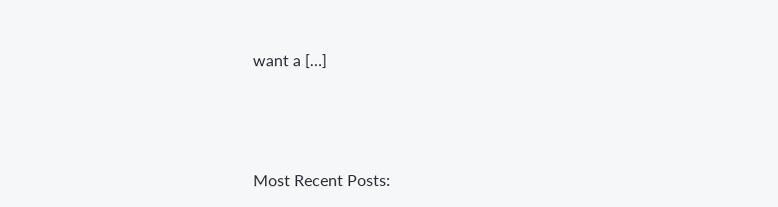want a […]




Most Recent Posts: